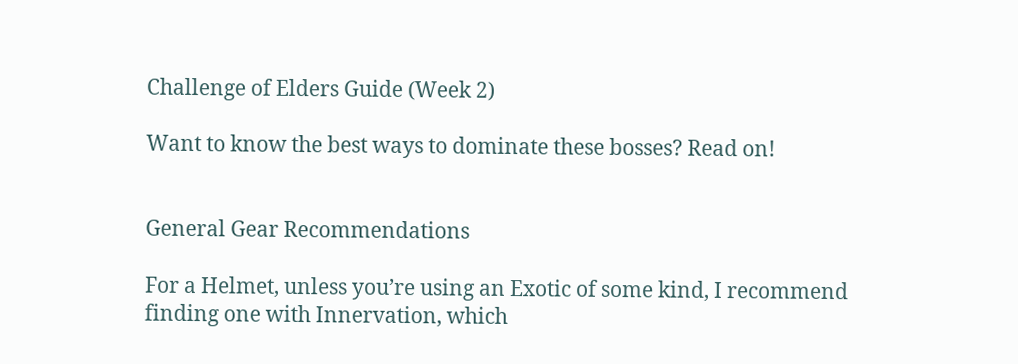Challenge of Elders Guide (Week 2)

Want to know the best ways to dominate these bosses? Read on!


General Gear Recommendations

For a Helmet, unless you’re using an Exotic of some kind, I recommend finding one with Innervation, which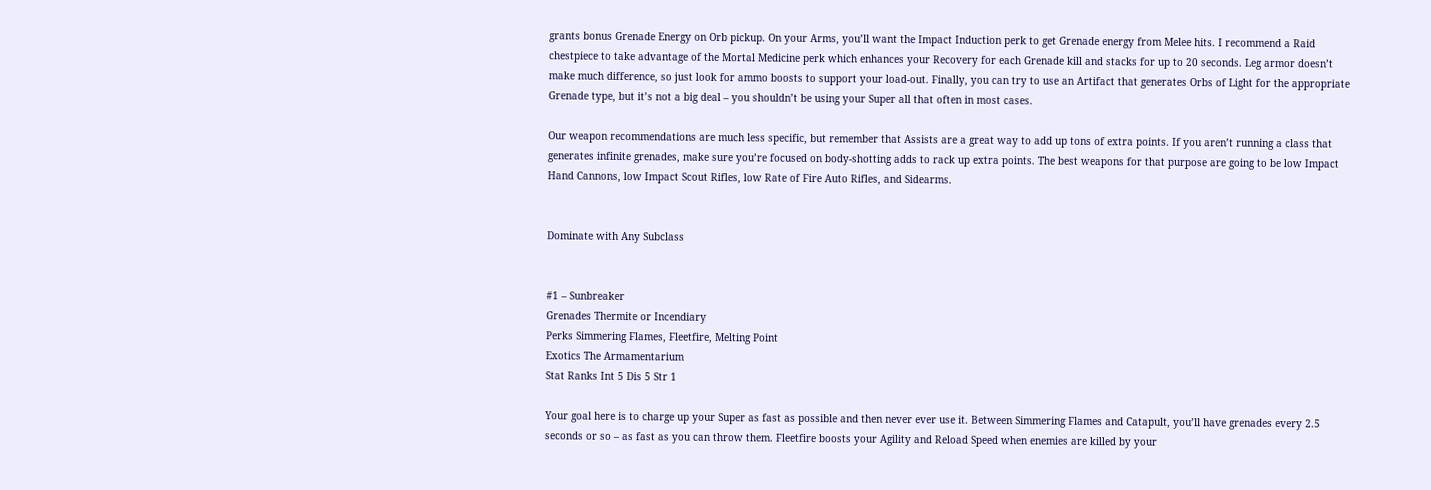grants bonus Grenade Energy on Orb pickup. On your Arms, you’ll want the Impact Induction perk to get Grenade energy from Melee hits. I recommend a Raid chestpiece to take advantage of the Mortal Medicine perk which enhances your Recovery for each Grenade kill and stacks for up to 20 seconds. Leg armor doesn’t make much difference, so just look for ammo boosts to support your load-out. Finally, you can try to use an Artifact that generates Orbs of Light for the appropriate Grenade type, but it’s not a big deal – you shouldn’t be using your Super all that often in most cases.

Our weapon recommendations are much less specific, but remember that Assists are a great way to add up tons of extra points. If you aren’t running a class that generates infinite grenades, make sure you’re focused on body-shotting adds to rack up extra points. The best weapons for that purpose are going to be low Impact Hand Cannons, low Impact Scout Rifles, low Rate of Fire Auto Rifles, and Sidearms.


Dominate with Any Subclass


#1 – Sunbreaker
Grenades Thermite or Incendiary
Perks Simmering Flames, Fleetfire, Melting Point
Exotics The Armamentarium
Stat Ranks Int 5 Dis 5 Str 1

Your goal here is to charge up your Super as fast as possible and then never ever use it. Between Simmering Flames and Catapult, you’ll have grenades every 2.5 seconds or so – as fast as you can throw them. Fleetfire boosts your Agility and Reload Speed when enemies are killed by your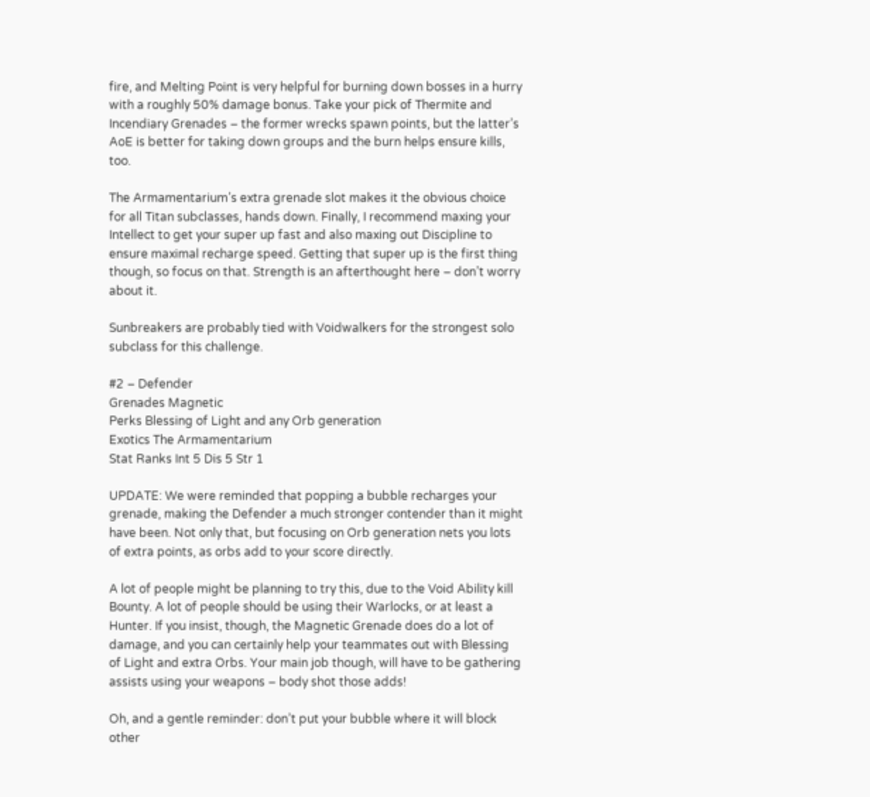fire, and Melting Point is very helpful for burning down bosses in a hurry with a roughly 50% damage bonus. Take your pick of Thermite and Incendiary Grenades – the former wrecks spawn points, but the latter’s AoE is better for taking down groups and the burn helps ensure kills, too.

The Armamentarium’s extra grenade slot makes it the obvious choice for all Titan subclasses, hands down. Finally, I recommend maxing your Intellect to get your super up fast and also maxing out Discipline to ensure maximal recharge speed. Getting that super up is the first thing though, so focus on that. Strength is an afterthought here – don’t worry about it.

Sunbreakers are probably tied with Voidwalkers for the strongest solo subclass for this challenge.

#2 – Defender
Grenades Magnetic
Perks Blessing of Light and any Orb generation
Exotics The Armamentarium
Stat Ranks Int 5 Dis 5 Str 1

UPDATE: We were reminded that popping a bubble recharges your grenade, making the Defender a much stronger contender than it might have been. Not only that, but focusing on Orb generation nets you lots of extra points, as orbs add to your score directly.

A lot of people might be planning to try this, due to the Void Ability kill Bounty. A lot of people should be using their Warlocks, or at least a Hunter. If you insist, though, the Magnetic Grenade does do a lot of damage, and you can certainly help your teammates out with Blessing of Light and extra Orbs. Your main job though, will have to be gathering assists using your weapons – body shot those adds!

Oh, and a gentle reminder: don’t put your bubble where it will block other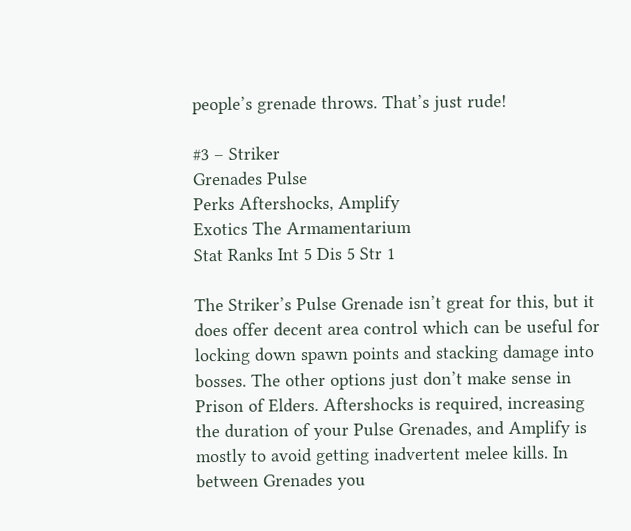people’s grenade throws. That’s just rude!

#3 – Striker
Grenades Pulse
Perks Aftershocks, Amplify
Exotics The Armamentarium
Stat Ranks Int 5 Dis 5 Str 1

The Striker’s Pulse Grenade isn’t great for this, but it does offer decent area control which can be useful for locking down spawn points and stacking damage into bosses. The other options just don’t make sense in Prison of Elders. Aftershocks is required, increasing the duration of your Pulse Grenades, and Amplify is mostly to avoid getting inadvertent melee kills. In between Grenades you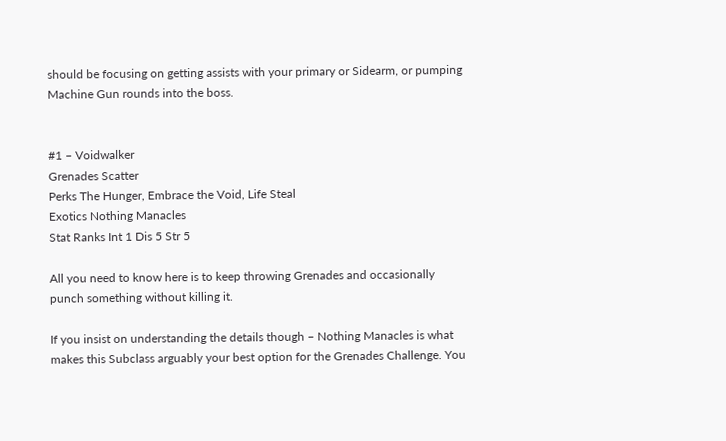should be focusing on getting assists with your primary or Sidearm, or pumping Machine Gun rounds into the boss.


#1 – Voidwalker
Grenades Scatter
Perks The Hunger, Embrace the Void, Life Steal
Exotics Nothing Manacles
Stat Ranks Int 1 Dis 5 Str 5

All you need to know here is to keep throwing Grenades and occasionally punch something without killing it.

If you insist on understanding the details though – Nothing Manacles is what makes this Subclass arguably your best option for the Grenades Challenge. You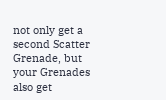not only get a second Scatter Grenade, but your Grenades also get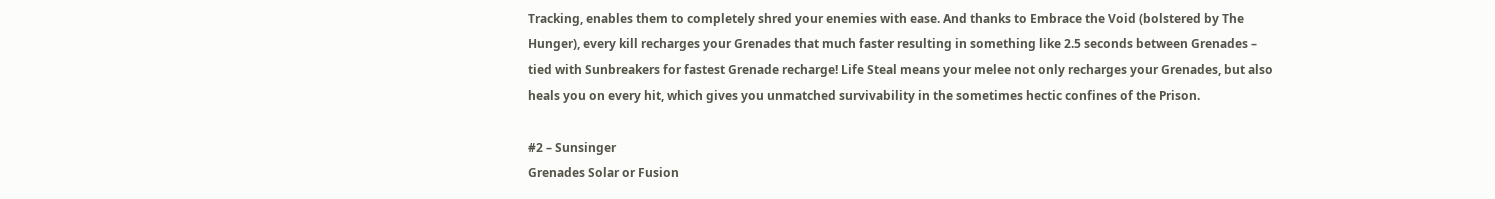Tracking, enables them to completely shred your enemies with ease. And thanks to Embrace the Void (bolstered by The Hunger), every kill recharges your Grenades that much faster resulting in something like 2.5 seconds between Grenades – tied with Sunbreakers for fastest Grenade recharge! Life Steal means your melee not only recharges your Grenades, but also heals you on every hit, which gives you unmatched survivability in the sometimes hectic confines of the Prison.

#2 – Sunsinger
Grenades Solar or Fusion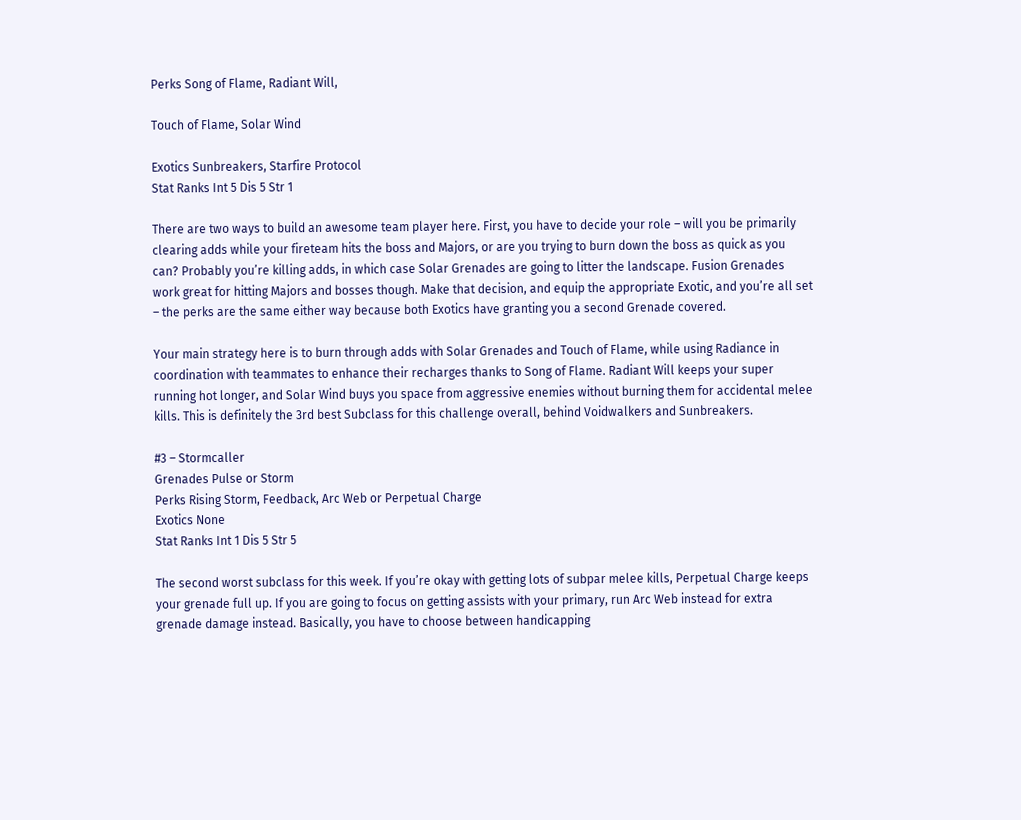Perks Song of Flame, Radiant Will,

Touch of Flame, Solar Wind

Exotics Sunbreakers, Starfire Protocol
Stat Ranks Int 5 Dis 5 Str 1

There are two ways to build an awesome team player here. First, you have to decide your role – will you be primarily clearing adds while your fireteam hits the boss and Majors, or are you trying to burn down the boss as quick as you can? Probably you’re killing adds, in which case Solar Grenades are going to litter the landscape. Fusion Grenades work great for hitting Majors and bosses though. Make that decision, and equip the appropriate Exotic, and you’re all set – the perks are the same either way because both Exotics have granting you a second Grenade covered.

Your main strategy here is to burn through adds with Solar Grenades and Touch of Flame, while using Radiance in coordination with teammates to enhance their recharges thanks to Song of Flame. Radiant Will keeps your super running hot longer, and Solar Wind buys you space from aggressive enemies without burning them for accidental melee kills. This is definitely the 3rd best Subclass for this challenge overall, behind Voidwalkers and Sunbreakers.

#3 – Stormcaller
Grenades Pulse or Storm
Perks Rising Storm, Feedback, Arc Web or Perpetual Charge
Exotics None
Stat Ranks Int 1 Dis 5 Str 5

The second worst subclass for this week. If you’re okay with getting lots of subpar melee kills, Perpetual Charge keeps your grenade full up. If you are going to focus on getting assists with your primary, run Arc Web instead for extra grenade damage instead. Basically, you have to choose between handicapping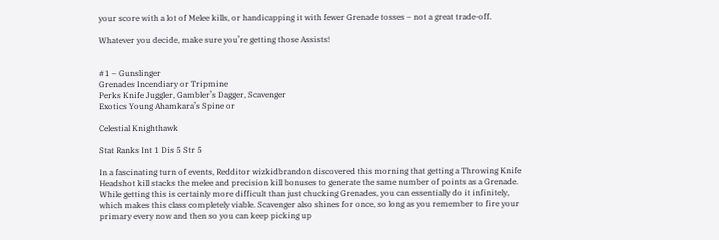your score with a lot of Melee kills, or handicapping it with fewer Grenade tosses – not a great trade-off.

Whatever you decide, make sure you’re getting those Assists!


#1 – Gunslinger
Grenades Incendiary or Tripmine
Perks Knife Juggler, Gambler’s Dagger, Scavenger
Exotics Young Ahamkara’s Spine or

Celestial Knighthawk

Stat Ranks Int 1 Dis 5 Str 5

In a fascinating turn of events, Redditor wizkidbrandon discovered this morning that getting a Throwing Knife Headshot kill stacks the melee and precision kill bonuses to generate the same number of points as a Grenade. While getting this is certainly more difficult than just chucking Grenades, you can essentially do it infinitely, which makes this class completely viable. Scavenger also shines for once, so long as you remember to fire your primary every now and then so you can keep picking up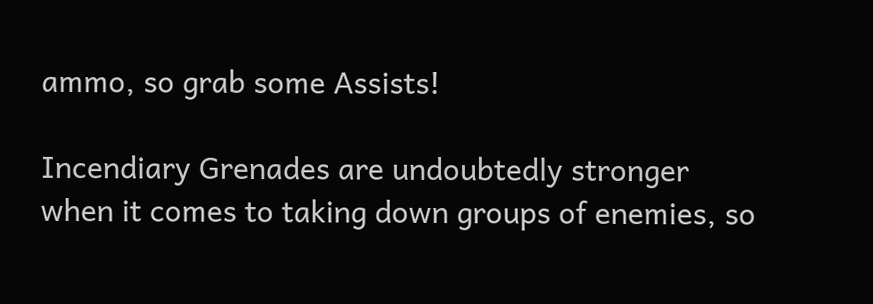ammo, so grab some Assists!

Incendiary Grenades are undoubtedly stronger when it comes to taking down groups of enemies, so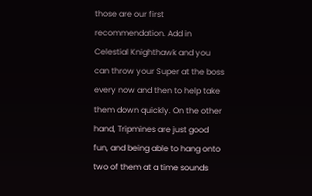those are our first recommendation. Add in Celestial Knighthawk and you can throw your Super at the boss every now and then to help take them down quickly. On the other hand, Tripmines are just good fun, and being able to hang onto two of them at a time sounds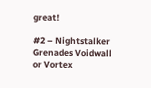great!

#2 – Nightstalker
Grenades Voidwall or Vortex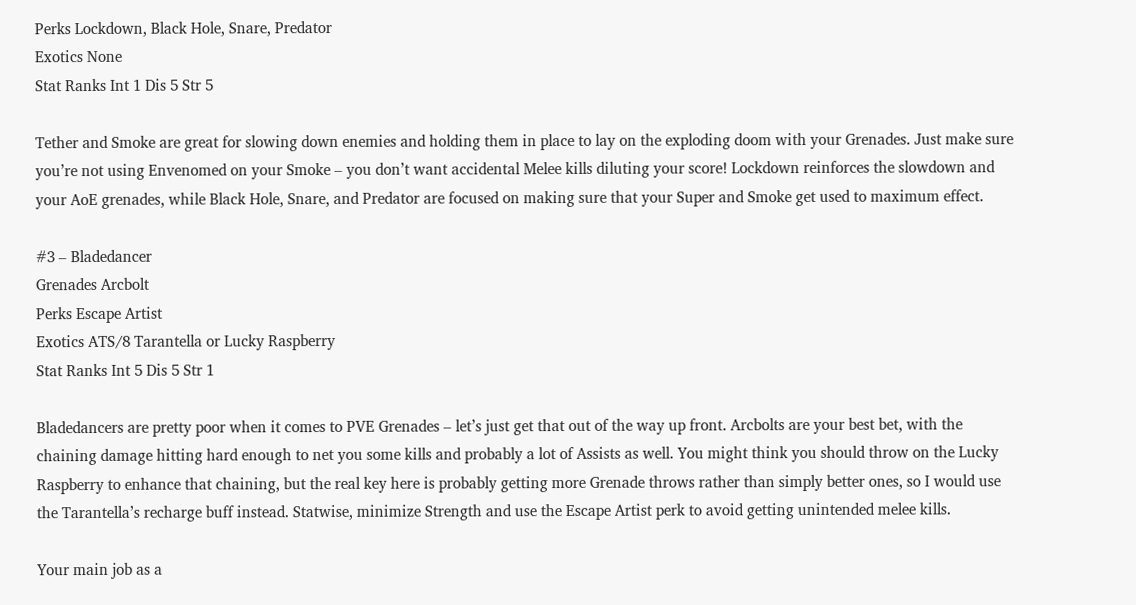Perks Lockdown, Black Hole, Snare, Predator
Exotics None
Stat Ranks Int 1 Dis 5 Str 5

Tether and Smoke are great for slowing down enemies and holding them in place to lay on the exploding doom with your Grenades. Just make sure you’re not using Envenomed on your Smoke – you don’t want accidental Melee kills diluting your score! Lockdown reinforces the slowdown and your AoE grenades, while Black Hole, Snare, and Predator are focused on making sure that your Super and Smoke get used to maximum effect.

#3 – Bladedancer
Grenades Arcbolt
Perks Escape Artist
Exotics ATS/8 Tarantella or Lucky Raspberry
Stat Ranks Int 5 Dis 5 Str 1

Bladedancers are pretty poor when it comes to PVE Grenades – let’s just get that out of the way up front. Arcbolts are your best bet, with the chaining damage hitting hard enough to net you some kills and probably a lot of Assists as well. You might think you should throw on the Lucky Raspberry to enhance that chaining, but the real key here is probably getting more Grenade throws rather than simply better ones, so I would use the Tarantella’s recharge buff instead. Statwise, minimize Strength and use the Escape Artist perk to avoid getting unintended melee kills.

Your main job as a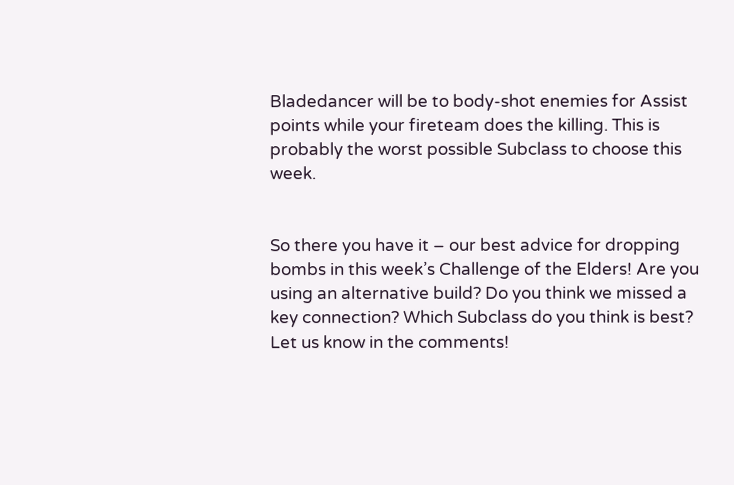Bladedancer will be to body-shot enemies for Assist points while your fireteam does the killing. This is probably the worst possible Subclass to choose this week.


So there you have it – our best advice for dropping bombs in this week’s Challenge of the Elders! Are you using an alternative build? Do you think we missed a key connection? Which Subclass do you think is best? Let us know in the comments!